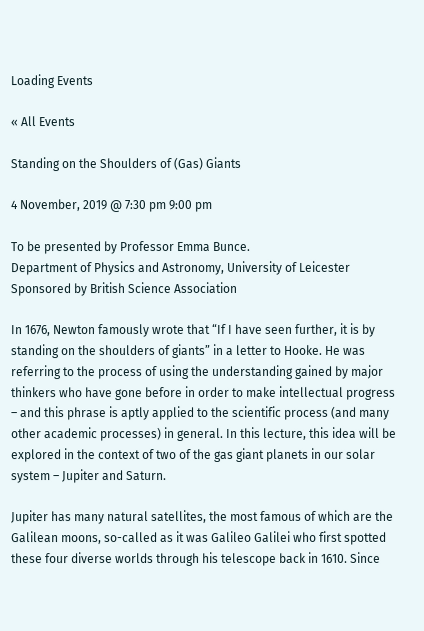Loading Events

« All Events

Standing on the Shoulders of (Gas) Giants

4 November, 2019 @ 7:30 pm 9:00 pm

To be presented by Professor Emma Bunce.
Department of Physics and Astronomy, University of Leicester
Sponsored by British Science Association

In 1676, Newton famously wrote that “If I have seen further, it is by standing on the shoulders of giants” in a letter to Hooke. He was referring to the process of using the understanding gained by major thinkers who have gone before in order to make intellectual progress – and this phrase is aptly applied to the scientific process (and many other academic processes) in general. In this lecture, this idea will be explored in the context of two of the gas giant planets in our solar system – Jupiter and Saturn.

Jupiter has many natural satellites, the most famous of which are the Galilean moons, so-called as it was Galileo Galilei who first spotted these four diverse worlds through his telescope back in 1610. Since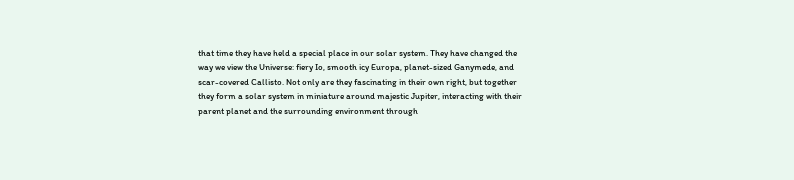that time they have held a special place in our solar system. They have changed the way we view the Universe: fiery Io, smooth icy Europa, planet-sized Ganymede, and scar-covered Callisto. Not only are they fascinating in their own right, but together they form a solar system in miniature around majestic Jupiter, interacting with their parent planet and the surrounding environment through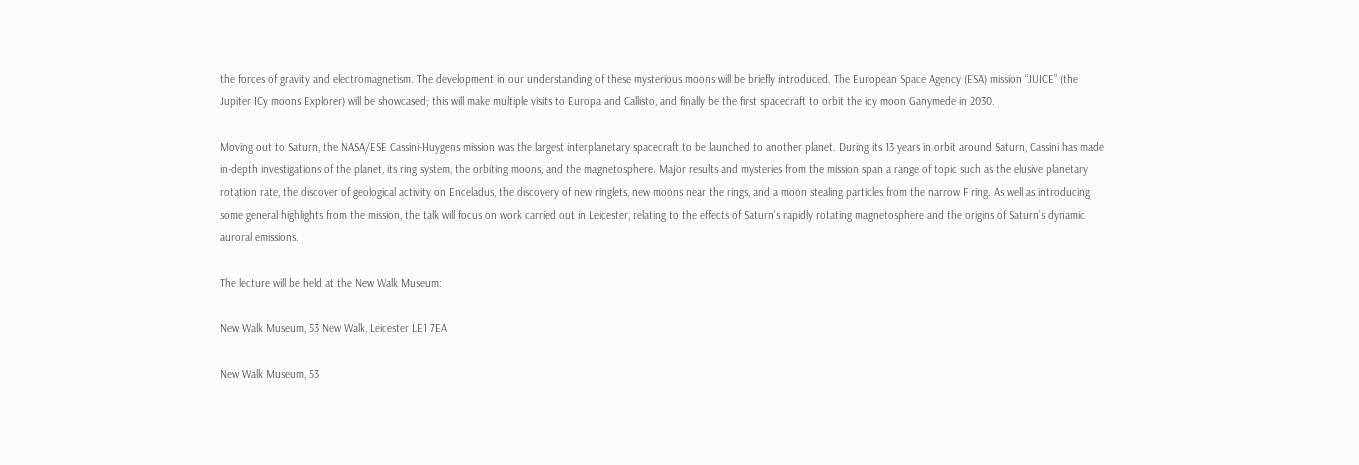the forces of gravity and electromagnetism. The development in our understanding of these mysterious moons will be briefly introduced. The European Space Agency (ESA) mission “JUICE” (the Jupiter ICy moons Explorer) will be showcased; this will make multiple visits to Europa and Callisto, and finally be the first spacecraft to orbit the icy moon Ganymede in 2030.

Moving out to Saturn, the NASA/ESE Cassini-Huygens mission was the largest interplanetary spacecraft to be launched to another planet. During its 13 years in orbit around Saturn, Cassini has made in-depth investigations of the planet, its ring system, the orbiting moons, and the magnetosphere. Major results and mysteries from the mission span a range of topic such as the elusive planetary rotation rate, the discover of geological activity on Enceladus, the discovery of new ringlets, new moons near the rings, and a moon stealing particles from the narrow F ring. As well as introducing some general highlights from the mission, the talk will focus on work carried out in Leicester, relating to the effects of Saturn’s rapidly rotating magnetosphere and the origins of Saturn’s dynamic auroral emissions.

The lecture will be held at the New Walk Museum:

New Walk Museum, 53 New Walk, Leicester LE1 7EA

New Walk Museum, 53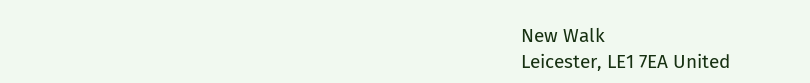New Walk
Leicester, LE1 7EA United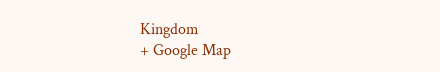Kingdom
+ Google Map